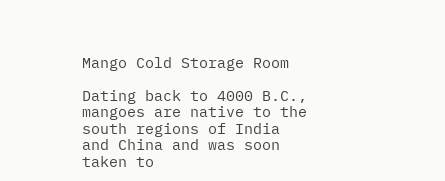Mango Cold Storage Room

Dating back to 4000 B.C., mangoes are native to the south regions of India and China and was soon taken to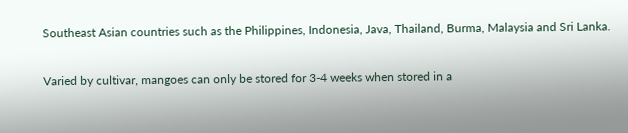Southeast Asian countries such as the Philippines, Indonesia, Java, Thailand, Burma, Malaysia and Sri Lanka.

Varied by cultivar, mangoes can only be stored for 3-4 weeks when stored in a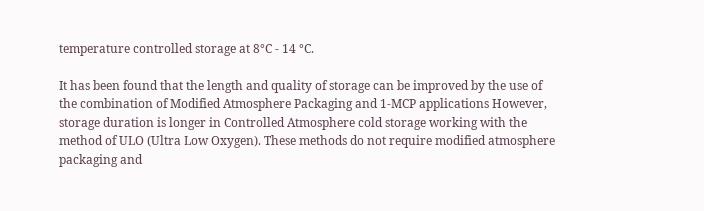temperature controlled storage at 8°C - 14 °C.

It has been found that the length and quality of storage can be improved by the use of the combination of Modified Atmosphere Packaging and 1-MCP applications However, storage duration is longer in Controlled Atmosphere cold storage working with the method of ULO (Ultra Low Oxygen). These methods do not require modified atmosphere packaging and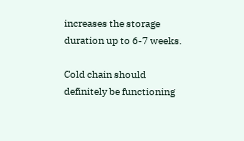increases the storage duration up to 6-7 weeks.

Cold chain should definitely be functioning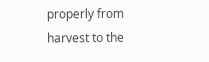properly from harvest to the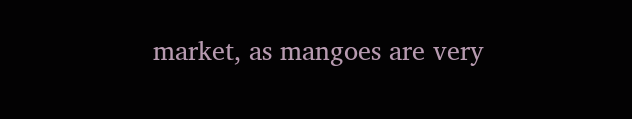market, as mangoes are very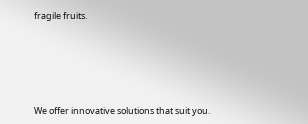fragile fruits.






We offer innovative solutions that suit you.